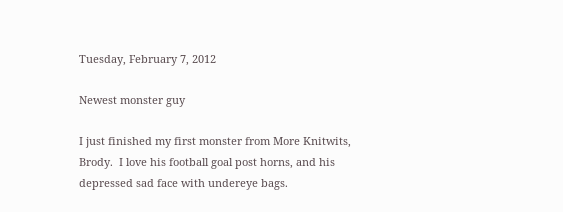Tuesday, February 7, 2012

Newest monster guy

I just finished my first monster from More Knitwits, Brody.  I love his football goal post horns, and his depressed sad face with undereye bags.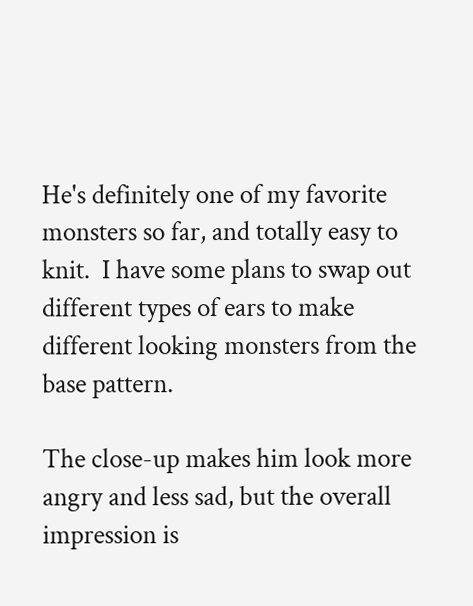He's definitely one of my favorite monsters so far, and totally easy to knit.  I have some plans to swap out different types of ears to make different looking monsters from the base pattern.

The close-up makes him look more angry and less sad, but the overall impression is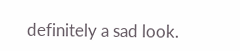definitely a sad look.